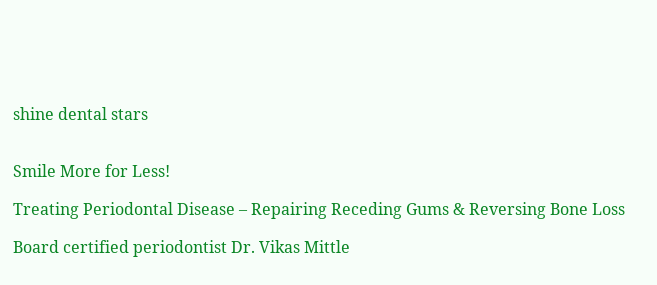shine dental stars


Smile More for Less!

Treating Periodontal Disease – Repairing Receding Gums & Reversing Bone Loss

Board certified periodontist Dr. Vikas Mittle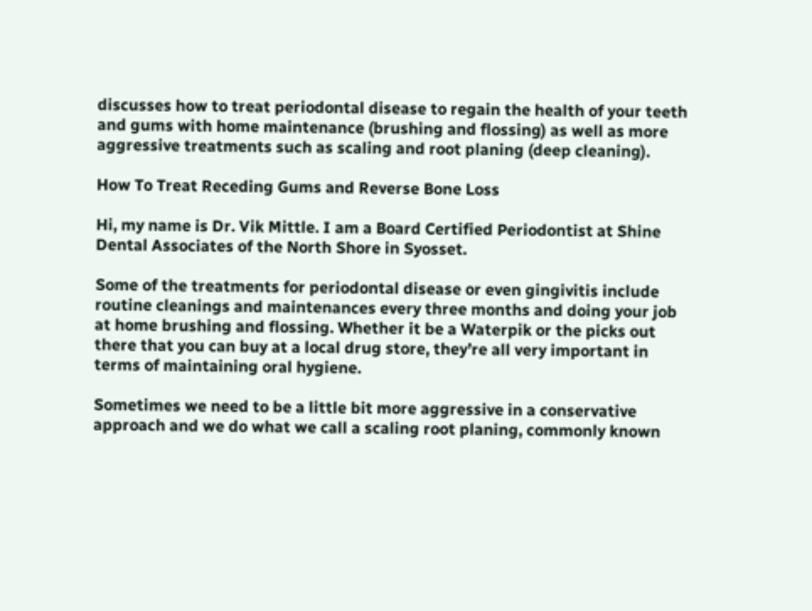discusses how to treat periodontal disease to regain the health of your teeth and gums with home maintenance (brushing and flossing) as well as more aggressive treatments such as scaling and root planing (deep cleaning).

How To Treat Receding Gums and Reverse Bone Loss

Hi, my name is Dr. Vik Mittle. I am a Board Certified Periodontist at Shine Dental Associates of the North Shore in Syosset.

Some of the treatments for periodontal disease or even gingivitis include routine cleanings and maintenances every three months and doing your job at home brushing and flossing. Whether it be a Waterpik or the picks out there that you can buy at a local drug store, they’re all very important in terms of maintaining oral hygiene.

Sometimes we need to be a little bit more aggressive in a conservative approach and we do what we call a scaling root planing, commonly known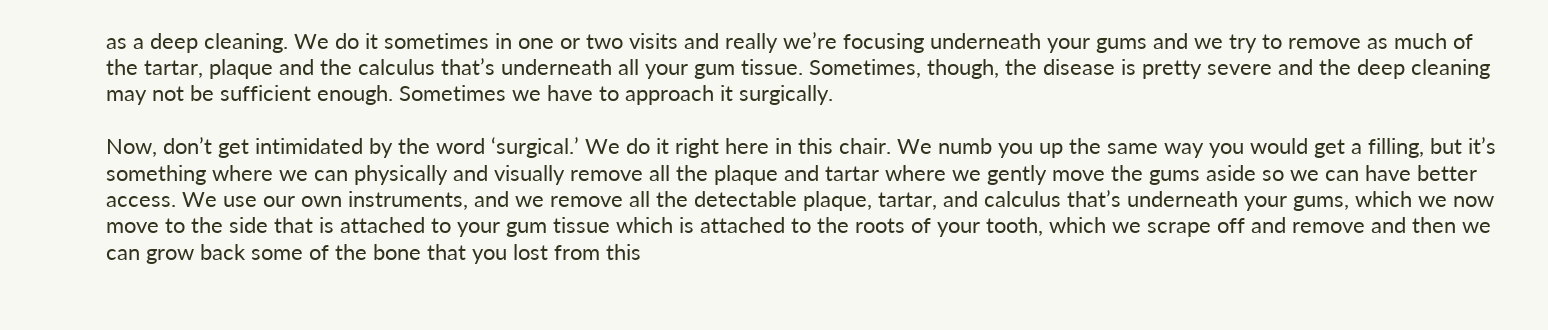as a deep cleaning. We do it sometimes in one or two visits and really we’re focusing underneath your gums and we try to remove as much of the tartar, plaque and the calculus that’s underneath all your gum tissue. Sometimes, though, the disease is pretty severe and the deep cleaning may not be sufficient enough. Sometimes we have to approach it surgically.

Now, don’t get intimidated by the word ‘surgical.’ We do it right here in this chair. We numb you up the same way you would get a filling, but it’s something where we can physically and visually remove all the plaque and tartar where we gently move the gums aside so we can have better access. We use our own instruments, and we remove all the detectable plaque, tartar, and calculus that’s underneath your gums, which we now move to the side that is attached to your gum tissue which is attached to the roots of your tooth, which we scrape off and remove and then we can grow back some of the bone that you lost from this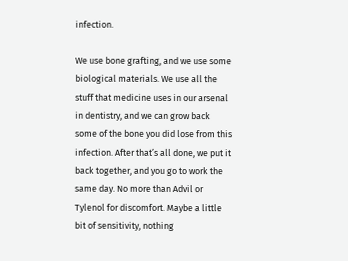infection.

We use bone grafting, and we use some biological materials. We use all the stuff that medicine uses in our arsenal in dentistry, and we can grow back some of the bone you did lose from this infection. After that’s all done, we put it back together, and you go to work the same day. No more than Advil or Tylenol for discomfort. Maybe a little bit of sensitivity, nothing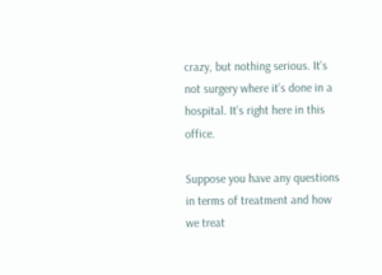crazy, but nothing serious. It’s not surgery where it’s done in a hospital. It’s right here in this office.

Suppose you have any questions in terms of treatment and how we treat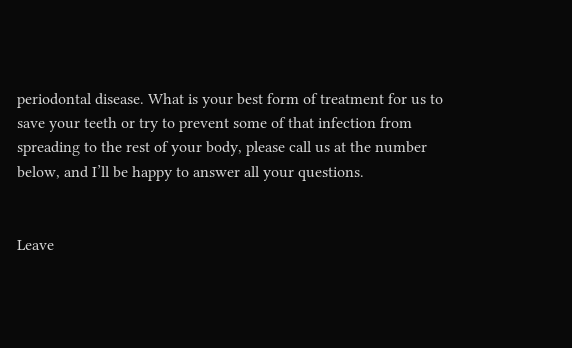periodontal disease. What is your best form of treatment for us to save your teeth or try to prevent some of that infection from spreading to the rest of your body, please call us at the number below, and I’ll be happy to answer all your questions.


Leave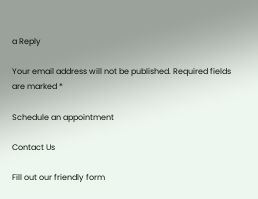a Reply

Your email address will not be published. Required fields are marked *

Schedule an appointment

Contact Us

Fill out our friendly form